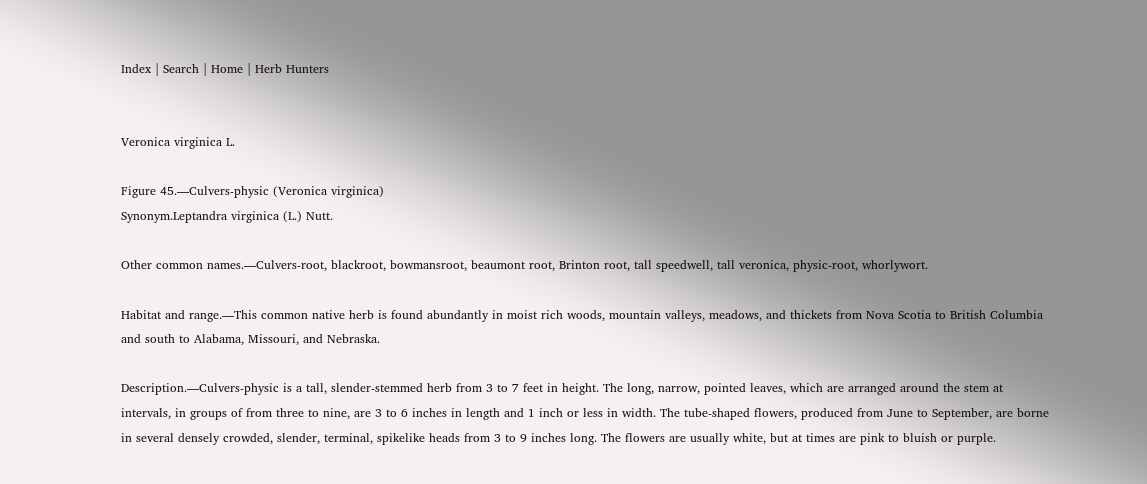Index | Search | Home | Herb Hunters


Veronica virginica L.

Figure 45.—Culvers-physic (Veronica virginica)
Synonym.Leptandra virginica (L.) Nutt.

Other common names.—Culvers-root, blackroot, bowmansroot, beaumont root, Brinton root, tall speedwell, tall veronica, physic-root, whorlywort.

Habitat and range.—This common native herb is found abundantly in moist rich woods, mountain valleys, meadows, and thickets from Nova Scotia to British Columbia and south to Alabama, Missouri, and Nebraska.

Description.—Culvers-physic is a tall, slender-stemmed herb from 3 to 7 feet in height. The long, narrow, pointed leaves, which are arranged around the stem at intervals, in groups of from three to nine, are 3 to 6 inches in length and 1 inch or less in width. The tube-shaped flowers, produced from June to September, are borne in several densely crowded, slender, terminal, spikelike heads from 3 to 9 inches long. The flowers are usually white, but at times are pink to bluish or purple.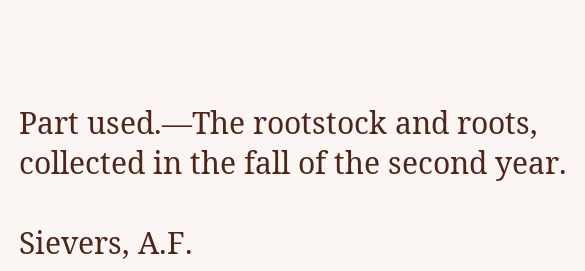Part used.—The rootstock and roots, collected in the fall of the second year.

Sievers, A.F.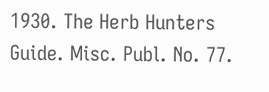1930. The Herb Hunters Guide. Misc. Publ. No. 77.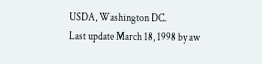USDA, Washington DC.
Last update March 18, 1998 by aw